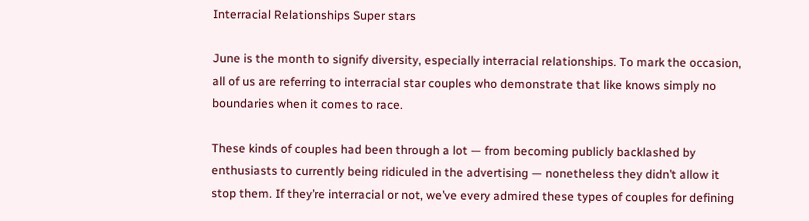Interracial Relationships Super stars

June is the month to signify diversity, especially interracial relationships. To mark the occasion, all of us are referring to interracial star couples who demonstrate that like knows simply no boundaries when it comes to race.

These kinds of couples had been through a lot — from becoming publicly backlashed by enthusiasts to currently being ridiculed in the advertising — nonetheless they didn’t allow it stop them. If they’re interracial or not, we’ve every admired these types of couples for defining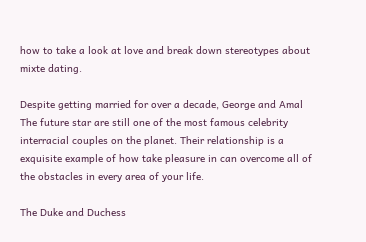how to take a look at love and break down stereotypes about mixte dating.

Despite getting married for over a decade, George and Amal The future star are still one of the most famous celebrity interracial couples on the planet. Their relationship is a exquisite example of how take pleasure in can overcome all of the obstacles in every area of your life.

The Duke and Duchess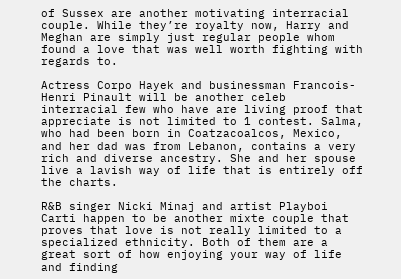of Sussex are another motivating interracial couple. While they’re royalty now, Harry and Meghan are simply just regular people whom found a love that was well worth fighting with regards to.

Actress Corpo Hayek and businessman Francois-Henri Pinault will be another celeb interracial few who have are living proof that appreciate is not limited to 1 contest. Salma, who had been born in Coatzacoalcos, Mexico, and her dad was from Lebanon, contains a very rich and diverse ancestry. She and her spouse live a lavish way of life that is entirely off the charts.

R&B singer Nicki Minaj and artist Playboi Carti happen to be another mixte couple that proves that love is not really limited to a specialized ethnicity. Both of them are a great sort of how enjoying your way of life and finding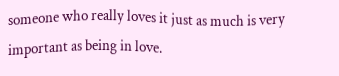someone who really loves it just as much is very important as being in love.